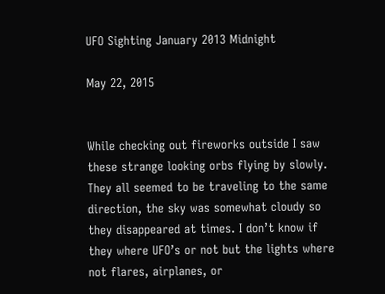UFO Sighting January 2013 Midnight

May 22, 2015


While checking out fireworks outside I saw these strange looking orbs flying by slowly. They all seemed to be traveling to the same direction, the sky was somewhat cloudy so they disappeared at times. I don’t know if they where UFO’s or not but the lights where not flares, airplanes, or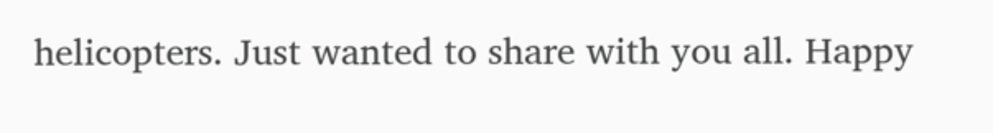helicopters. Just wanted to share with you all. Happy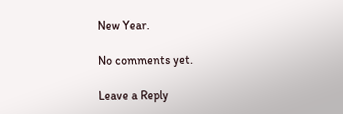New Year.

No comments yet.

Leave a Reply